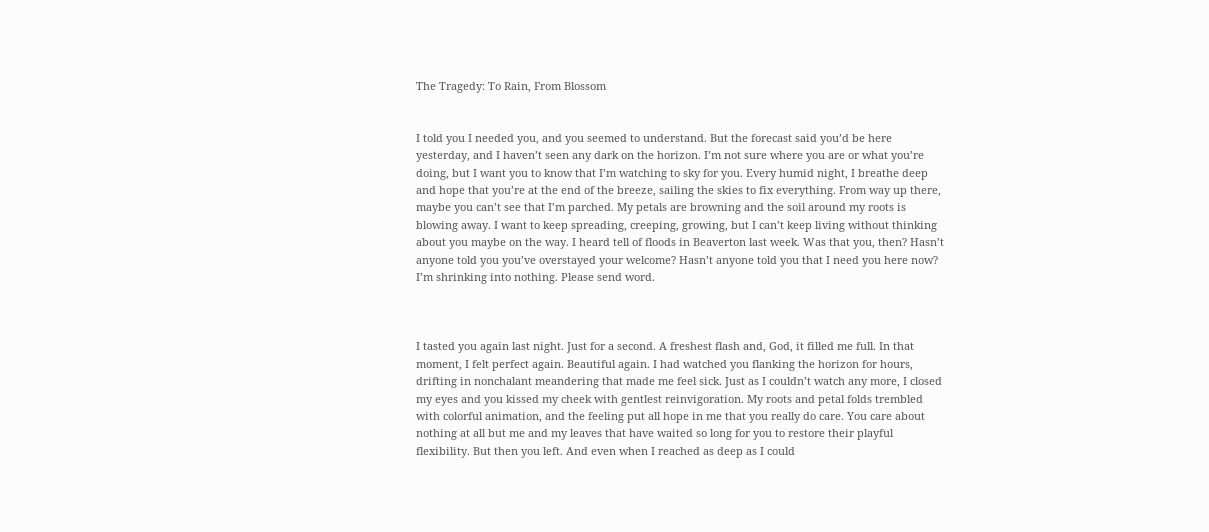The Tragedy: To Rain, From Blossom


I told you I needed you, and you seemed to understand. But the forecast said you’d be here yesterday, and I haven’t seen any dark on the horizon. I’m not sure where you are or what you’re doing, but I want you to know that I’m watching to sky for you. Every humid night, I breathe deep and hope that you’re at the end of the breeze, sailing the skies to fix everything. From way up there, maybe you can’t see that I’m parched. My petals are browning and the soil around my roots is blowing away. I want to keep spreading, creeping, growing, but I can’t keep living without thinking about you maybe on the way. I heard tell of floods in Beaverton last week. Was that you, then? Hasn’t anyone told you you’ve overstayed your welcome? Hasn’t anyone told you that I need you here now? I’m shrinking into nothing. Please send word.



I tasted you again last night. Just for a second. A freshest flash and, God, it filled me full. In that moment, I felt perfect again. Beautiful again. I had watched you flanking the horizon for hours, drifting in nonchalant meandering that made me feel sick. Just as I couldn’t watch any more, I closed my eyes and you kissed my cheek with gentlest reinvigoration. My roots and petal folds trembled with colorful animation, and the feeling put all hope in me that you really do care. You care about nothing at all but me and my leaves that have waited so long for you to restore their playful flexibility. But then you left. And even when I reached as deep as I could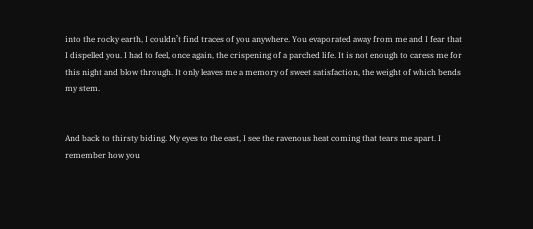into the rocky earth, I couldn’t find traces of you anywhere. You evaporated away from me and I fear that I dispelled you. I had to feel, once again, the crispening of a parched life. It is not enough to caress me for this night and blow through. It only leaves me a memory of sweet satisfaction, the weight of which bends my stem.


And back to thirsty biding. My eyes to the east, I see the ravenous heat coming that tears me apart. I remember how you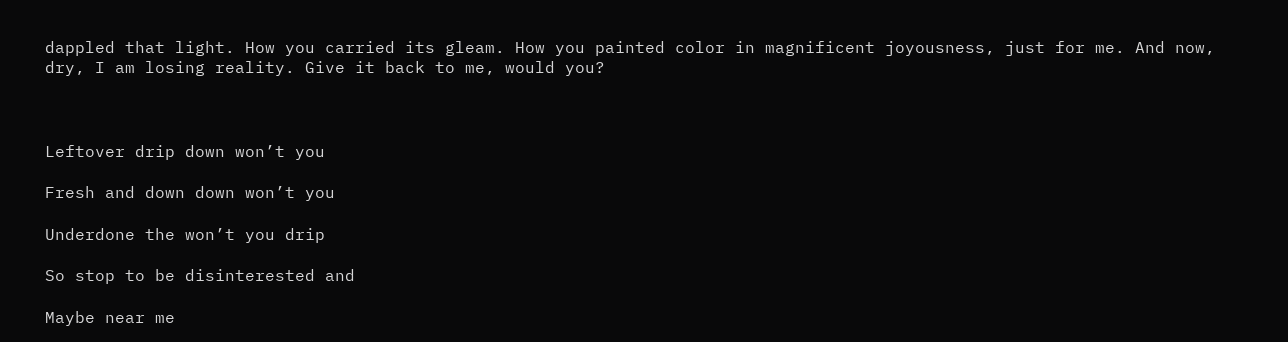dappled that light. How you carried its gleam. How you painted color in magnificent joyousness, just for me. And now, dry, I am losing reality. Give it back to me, would you?



Leftover drip down won’t you

Fresh and down down won’t you

Underdone the won’t you drip

So stop to be disinterested and

Maybe near me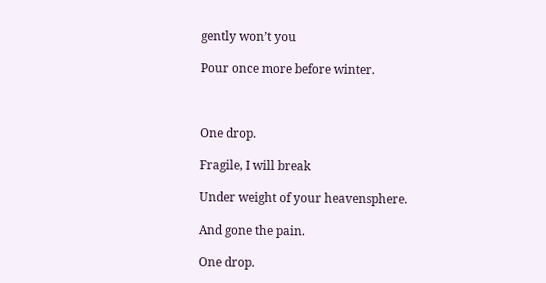gently won’t you

Pour once more before winter.



One drop.

Fragile, I will break

Under weight of your heavensphere.

And gone the pain.

One drop.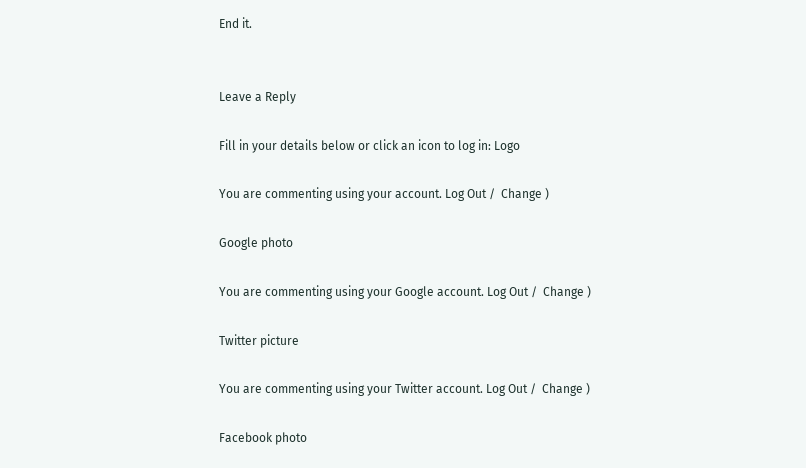End it.


Leave a Reply

Fill in your details below or click an icon to log in: Logo

You are commenting using your account. Log Out /  Change )

Google photo

You are commenting using your Google account. Log Out /  Change )

Twitter picture

You are commenting using your Twitter account. Log Out /  Change )

Facebook photo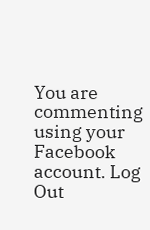You are commenting using your Facebook account. Log Out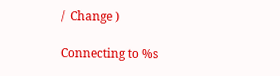/  Change )

Connecting to %s